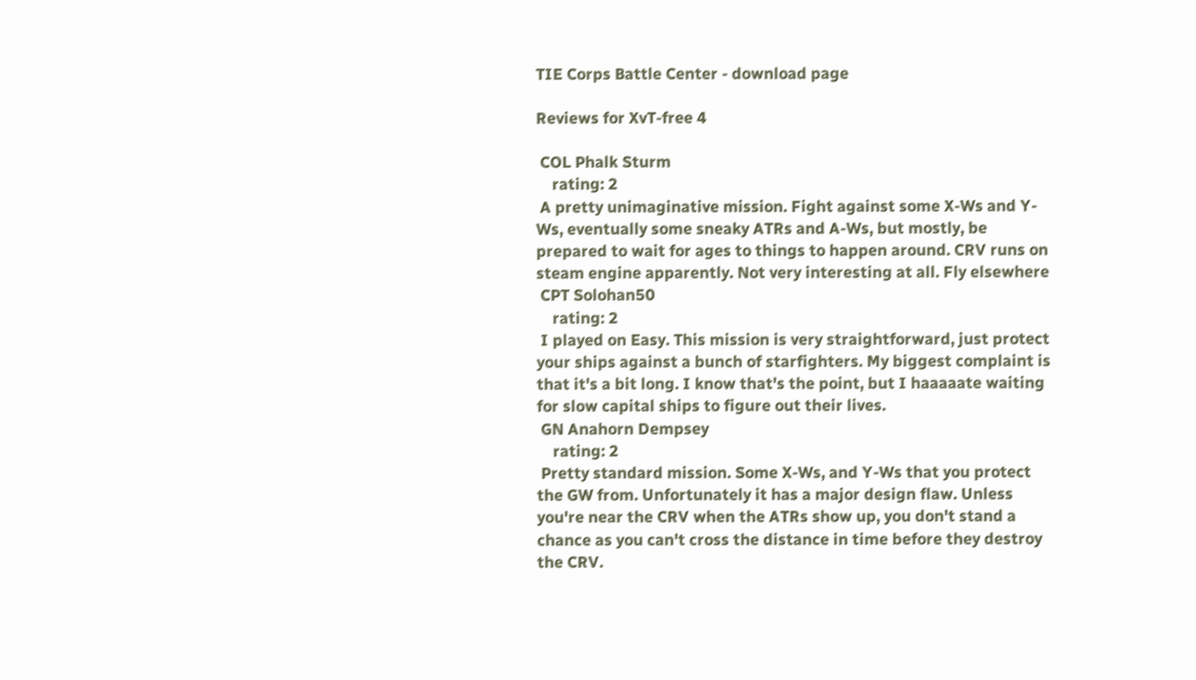TIE Corps Battle Center - download page

Reviews for XvT-free 4

 COL Phalk Sturm
    rating: 2
 A pretty unimaginative mission. Fight against some X-Ws and Y-Ws, eventually some sneaky ATRs and A-Ws, but mostly, be prepared to wait for ages to things to happen around. CRV runs on steam engine apparently. Not very interesting at all. Fly elsewhere
 CPT Solohan50
    rating: 2
 I played on Easy. This mission is very straightforward, just protect your ships against a bunch of starfighters. My biggest complaint is that it's a bit long. I know that's the point, but I haaaaate waiting for slow capital ships to figure out their lives.
 GN Anahorn Dempsey
    rating: 2
 Pretty standard mission. Some X-Ws, and Y-Ws that you protect the GW from. Unfortunately it has a major design flaw. Unless you're near the CRV when the ATRs show up, you don't stand a chance as you can't cross the distance in time before they destroy the CRV.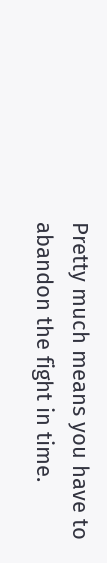Pretty much means you have to abandon the fight in time.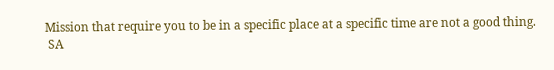Mission that require you to be in a specific place at a specific time are not a good thing.
 SA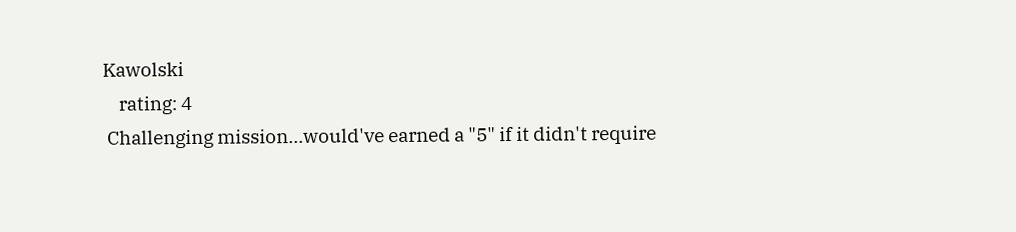Kawolski
    rating: 4
 Challenging mission...would've earned a "5" if it didn't require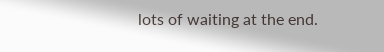lots of waiting at the end.